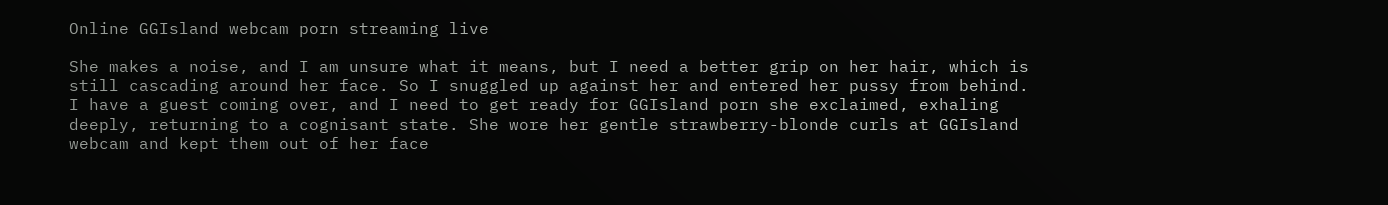Online GGIsland webcam porn streaming live

She makes a noise, and I am unsure what it means, but I need a better grip on her hair, which is still cascading around her face. So I snuggled up against her and entered her pussy from behind. I have a guest coming over, and I need to get ready for GGIsland porn she exclaimed, exhaling deeply, returning to a cognisant state. She wore her gentle strawberry-blonde curls at GGIsland webcam and kept them out of her face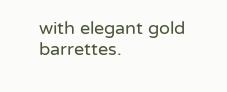with elegant gold barrettes.